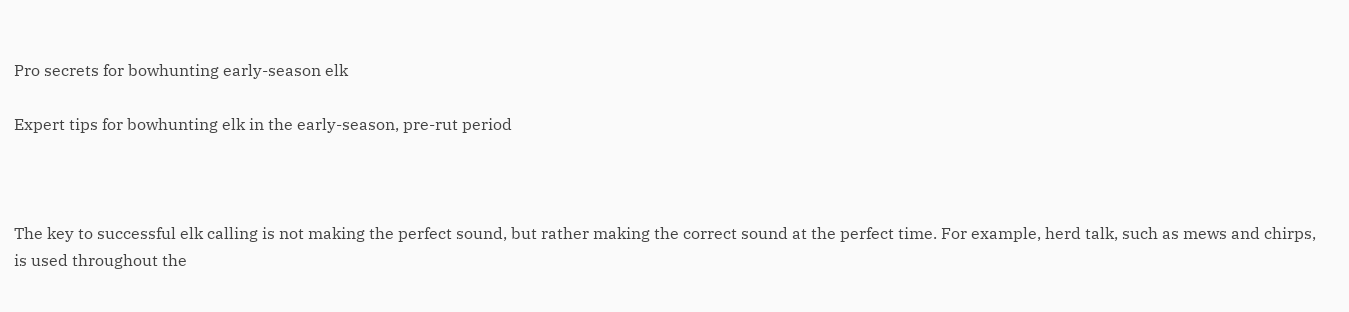Pro secrets for bowhunting early-season elk

Expert tips for bowhunting elk in the early-season, pre-rut period



The key to successful elk calling is not making the perfect sound, but rather making the correct sound at the perfect time. For example, herd talk, such as mews and chirps, is used throughout the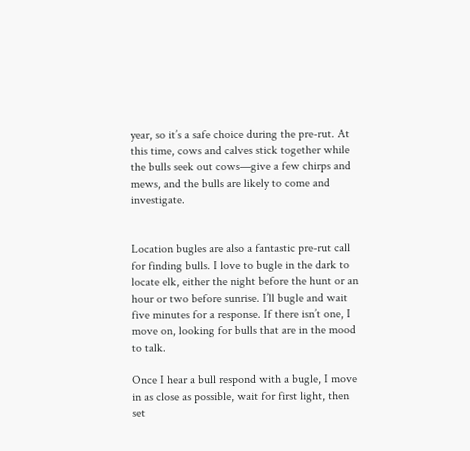year, so it’s a safe choice during the pre-rut. At this time, cows and calves stick together while the bulls seek out cows—give a few chirps and mews, and the bulls are likely to come and investigate.


Location bugles are also a fantastic pre-rut call for finding bulls. I love to bugle in the dark to locate elk, either the night before the hunt or an hour or two before sunrise. I’ll bugle and wait five minutes for a response. If there isn’t one, I move on, looking for bulls that are in the mood to talk.

Once I hear a bull respond with a bugle, I move in as close as possible, wait for first light, then set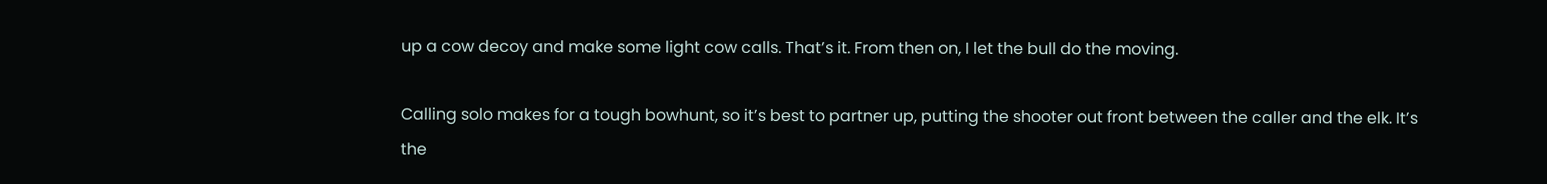up a cow decoy and make some light cow calls. That’s it. From then on, I let the bull do the moving.

Calling solo makes for a tough bowhunt, so it’s best to partner up, putting the shooter out front between the caller and the elk. It’s the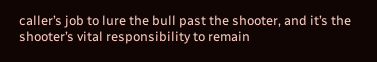caller’s job to lure the bull past the shooter, and it’s the shooter’s vital responsibility to remain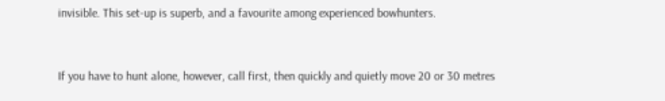invisible. This set-up is superb, and a favourite among experienced bowhunters.


If you have to hunt alone, however, call first, then quickly and quietly move 20 or 30 metres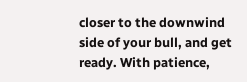closer to the downwind side of your bull, and get ready. With patience,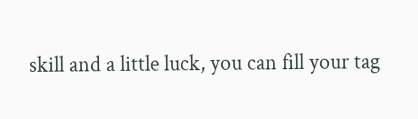skill and a little luck, you can fill your tag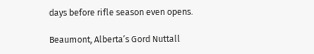days before rifle season even opens.

Beaumont, Alberta’s Gord Nuttall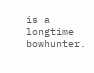is a longtime bowhunter.